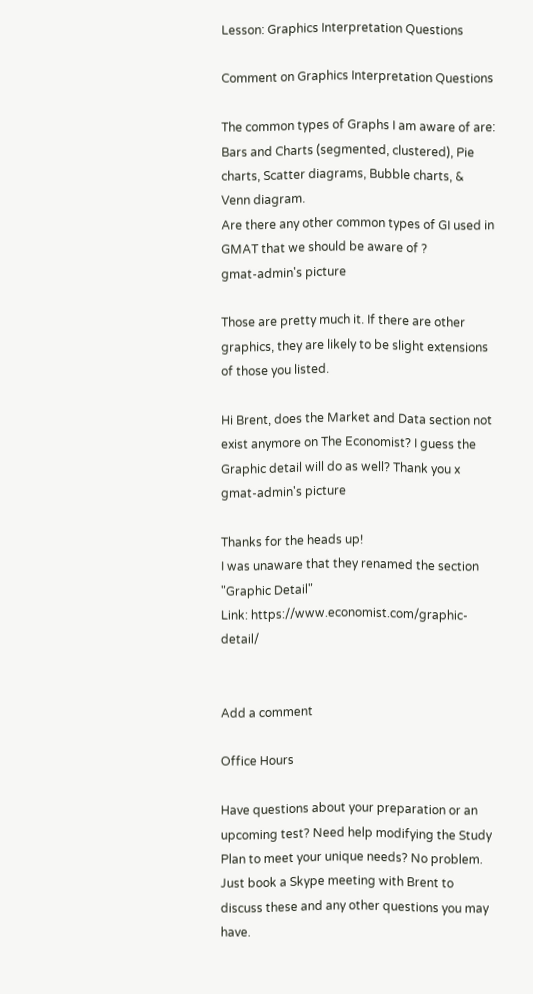Lesson: Graphics Interpretation Questions

Comment on Graphics Interpretation Questions

The common types of Graphs I am aware of are:
Bars and Charts (segmented, clustered), Pie charts, Scatter diagrams, Bubble charts, & Venn diagram.
Are there any other common types of GI used in GMAT that we should be aware of ?
gmat-admin's picture

Those are pretty much it. If there are other graphics, they are likely to be slight extensions of those you listed.

Hi Brent, does the Market and Data section not exist anymore on The Economist? I guess the Graphic detail will do as well? Thank you x
gmat-admin's picture

Thanks for the heads up!
I was unaware that they renamed the section "Graphic Detail"
Link: https://www.economist.com/graphic-detail/


Add a comment

Office Hours

Have questions about your preparation or an upcoming test? Need help modifying the Study Plan to meet your unique needs? No problem. Just book a Skype meeting with Brent to discuss these and any other questions you may have.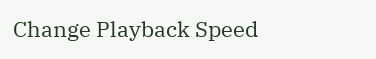Change Playback Speed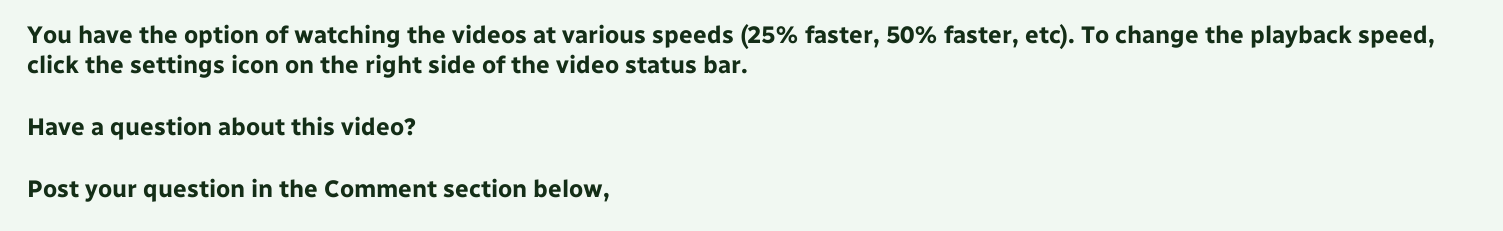You have the option of watching the videos at various speeds (25% faster, 50% faster, etc). To change the playback speed, click the settings icon on the right side of the video status bar.

Have a question about this video?

Post your question in the Comment section below,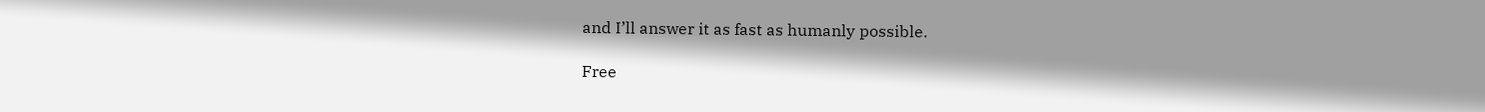and I’ll answer it as fast as humanly possible.

Free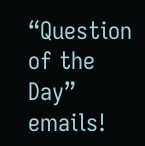“Question of the Day” emails!